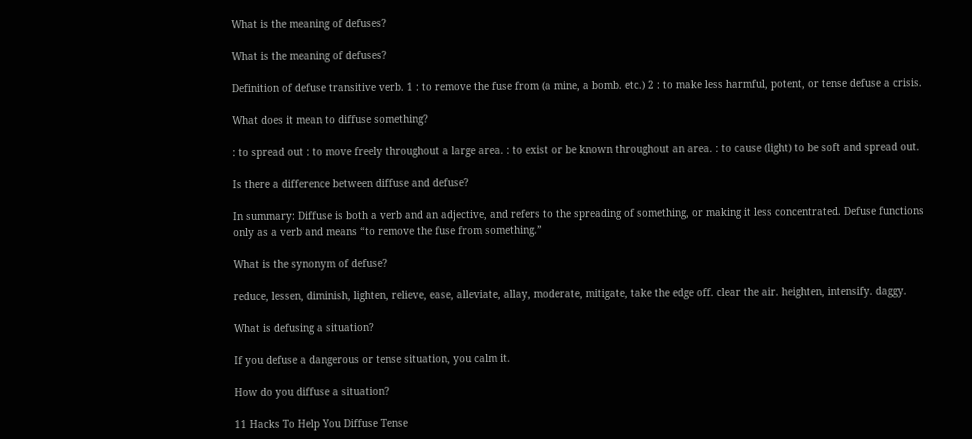What is the meaning of defuses?

What is the meaning of defuses?

Definition of defuse transitive verb. 1 : to remove the fuse from (a mine, a bomb. etc.) 2 : to make less harmful, potent, or tense defuse a crisis.

What does it mean to diffuse something?

: to spread out : to move freely throughout a large area. : to exist or be known throughout an area. : to cause (light) to be soft and spread out.

Is there a difference between diffuse and defuse?

In summary: Diffuse is both a verb and an adjective, and refers to the spreading of something, or making it less concentrated. Defuse functions only as a verb and means “to remove the fuse from something.”

What is the synonym of defuse?

reduce, lessen, diminish, lighten, relieve, ease, alleviate, allay, moderate, mitigate, take the edge off. clear the air. heighten, intensify. daggy.

What is defusing a situation?

If you defuse a dangerous or tense situation, you calm it.

How do you diffuse a situation?

11 Hacks To Help You Diffuse Tense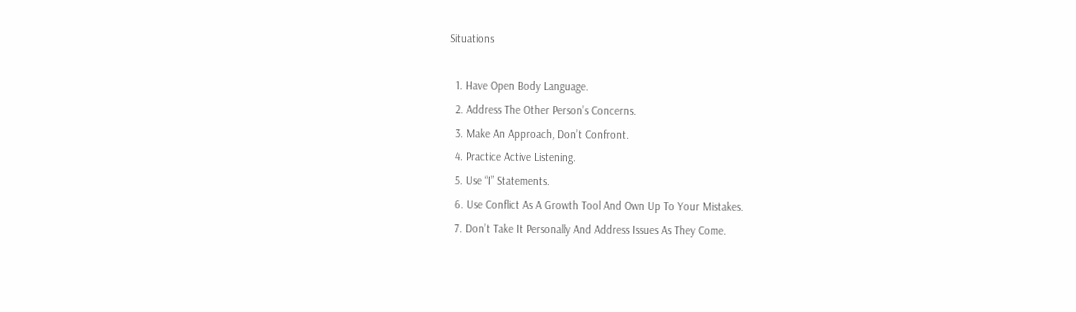Situations

  1. Have Open Body Language.
  2. Address The Other Person’s Concerns.
  3. Make An Approach, Don’t Confront.
  4. Practice Active Listening.
  5. Use “I” Statements.
  6. Use Conflict As A Growth Tool And Own Up To Your Mistakes.
  7. Don’t Take It Personally And Address Issues As They Come.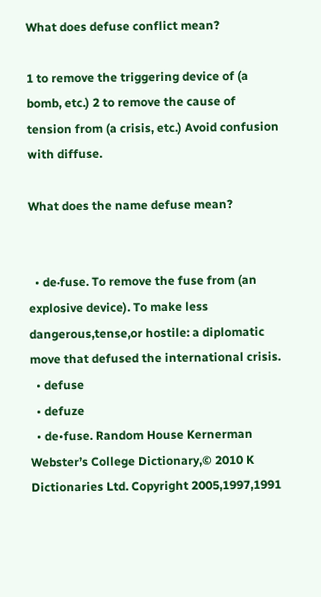What does defuse conflict mean?

1 to remove the triggering device of (a bomb, etc.) 2 to remove the cause of tension from (a crisis, etc.) Avoid confusion with diffuse.

What does the name defuse mean?


  • de·fuse. To remove the fuse from (an explosive device). To make less dangerous,tense,or hostile: a diplomatic move that defused the international crisis.
  • defuse
  • defuze
  • de•fuse. Random House Kernerman Webster’s College Dictionary,© 2010 K Dictionaries Ltd. Copyright 2005,1997,1991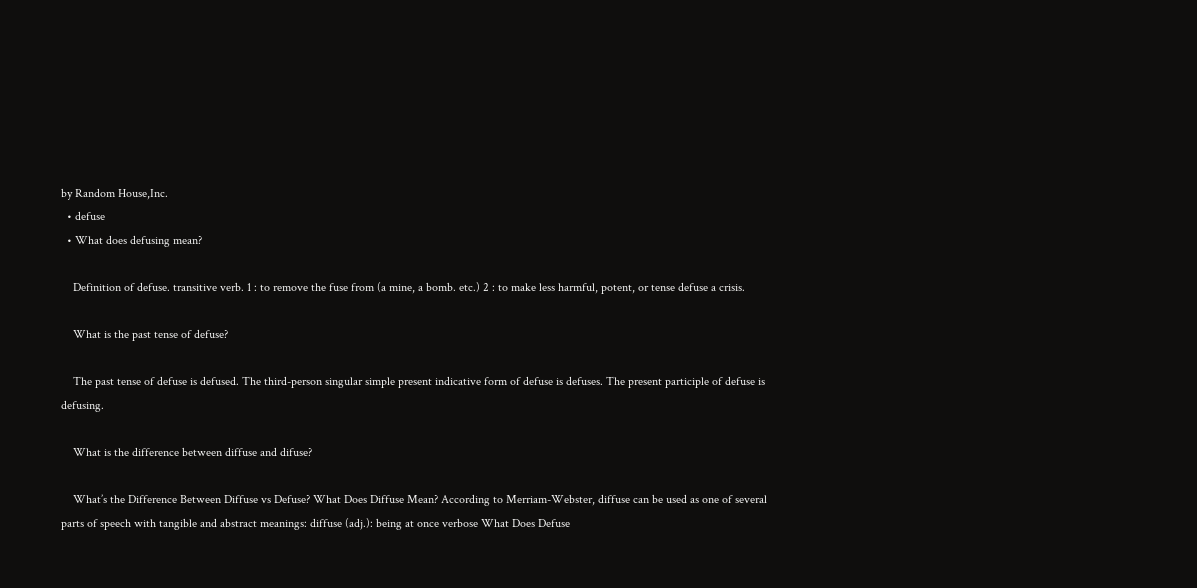by Random House,Inc.
  • defuse
  • What does defusing mean?

    Definition of defuse. transitive verb. 1 : to remove the fuse from (a mine, a bomb. etc.) 2 : to make less harmful, potent, or tense defuse a crisis.

    What is the past tense of defuse?

    The past tense of defuse is defused. The third-person singular simple present indicative form of defuse is defuses. The present participle of defuse is defusing.

    What is the difference between diffuse and difuse?

    What’s the Difference Between Diffuse vs Defuse? What Does Diffuse Mean? According to Merriam-Webster, diffuse can be used as one of several parts of speech with tangible and abstract meanings: diffuse (adj.): being at once verbose What Does Defuse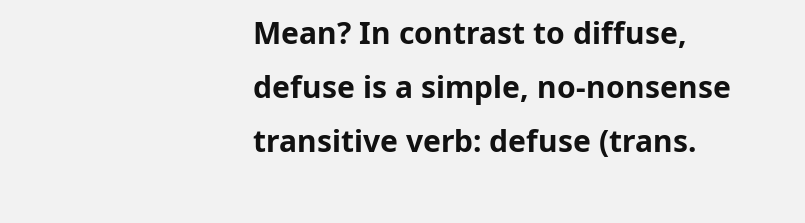Mean? In contrast to diffuse, defuse is a simple, no-nonsense transitive verb: defuse (trans.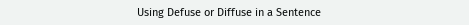Using Defuse or Diffuse in a Sentence